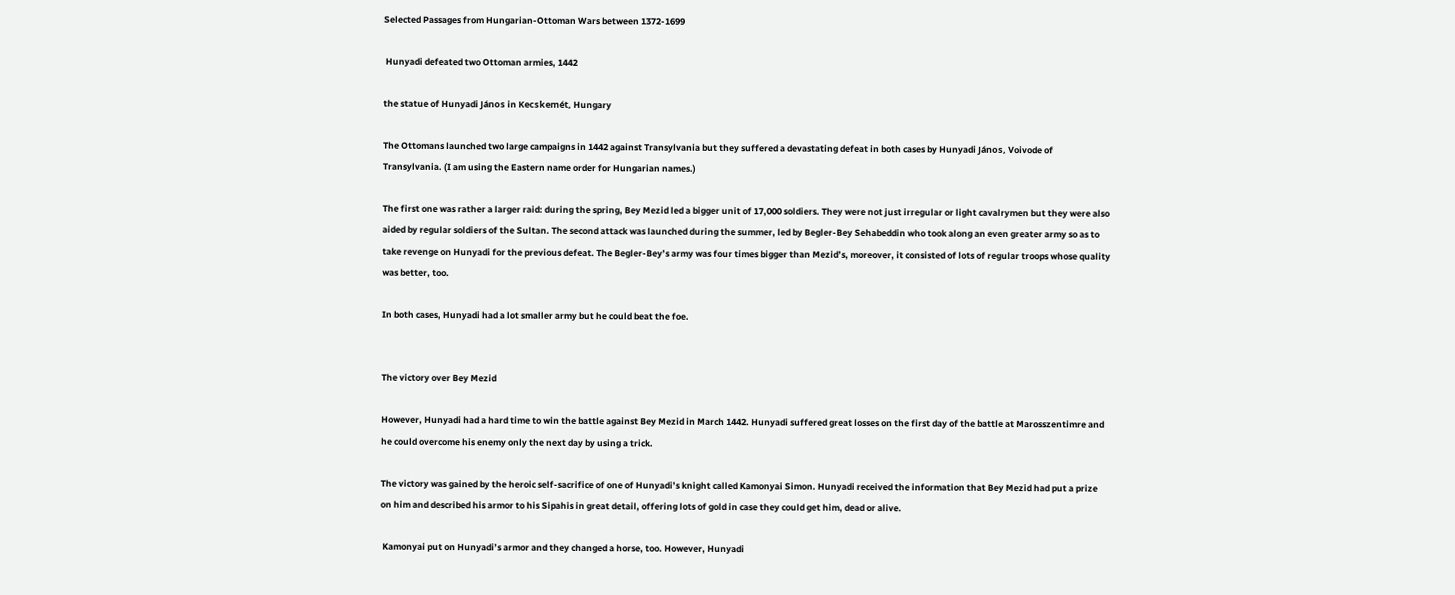Selected Passages from Hungarian-Ottoman Wars between 1372-1699

 Hunyadi defeated two Ottoman armies, 1442

the statue of Hunyadi János in Kecskemét, Hungary

The Ottomans launched two large campaigns in 1442 against Transylvania but they suffered a devastating defeat in both cases by Hunyadi János, Voivode of Transylvania. (I am using the Eastern name order for Hungarian names.)

The first one was rather a larger raid: during the spring, Bey Mezid led a bigger unit of 17,000 soldiers. They were not just irregular or light cavalrymen but they were also aided by regular soldiers of the Sultan. The second attack was launched during the summer, led by Begler-Bey Sehabeddin who took along an even greater army so as to take revenge on Hunyadi for the previous defeat. The Begler-Bey’s army was four times bigger than Mezid’s, moreover, it consisted of lots of regular troops whose quality was better, too.

In both cases, Hunyadi had a lot smaller army but he could beat the foe.


The victory over Bey Mezid

However, Hunyadi had a hard time to win the battle against Bey Mezid in March 1442. Hunyadi suffered great losses on the first day of the battle at Marosszentimre and he could overcome his enemy only the next day by using a trick.

The victory was gained by the heroic self-sacrifice of one of Hunyadi’s knight called Kamonyai Simon. Hunyadi received the information that Bey Mezid had put a prize on him and described his armor to his Sipahis in great detail, offering lots of gold in case they could get him, dead or alive.

 Kamonyai put on Hunyadi’s armor and they changed a horse, too. However, Hunyadi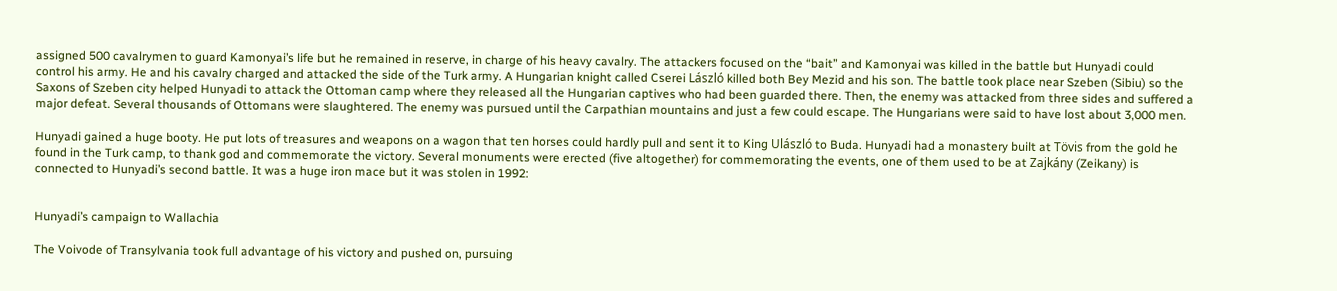assigned 500 cavalrymen to guard Kamonyai’s life but he remained in reserve, in charge of his heavy cavalry. The attackers focused on the “bait” and Kamonyai was killed in the battle but Hunyadi could control his army. He and his cavalry charged and attacked the side of the Turk army. A Hungarian knight called Cserei László killed both Bey Mezid and his son. The battle took place near Szeben (Sibiu) so the Saxons of Szeben city helped Hunyadi to attack the Ottoman camp where they released all the Hungarian captives who had been guarded there. Then, the enemy was attacked from three sides and suffered a major defeat. Several thousands of Ottomans were slaughtered. The enemy was pursued until the Carpathian mountains and just a few could escape. The Hungarians were said to have lost about 3,000 men.

Hunyadi gained a huge booty. He put lots of treasures and weapons on a wagon that ten horses could hardly pull and sent it to King Ulászló to Buda. Hunyadi had a monastery built at Tövis from the gold he found in the Turk camp, to thank god and commemorate the victory. Several monuments were erected (five altogether) for commemorating the events, one of them used to be at Zajkány (Zeikany) is connected to Hunyadi’s second battle. It was a huge iron mace but it was stolen in 1992:


Hunyadi’s campaign to Wallachia

The Voivode of Transylvania took full advantage of his victory and pushed on, pursuing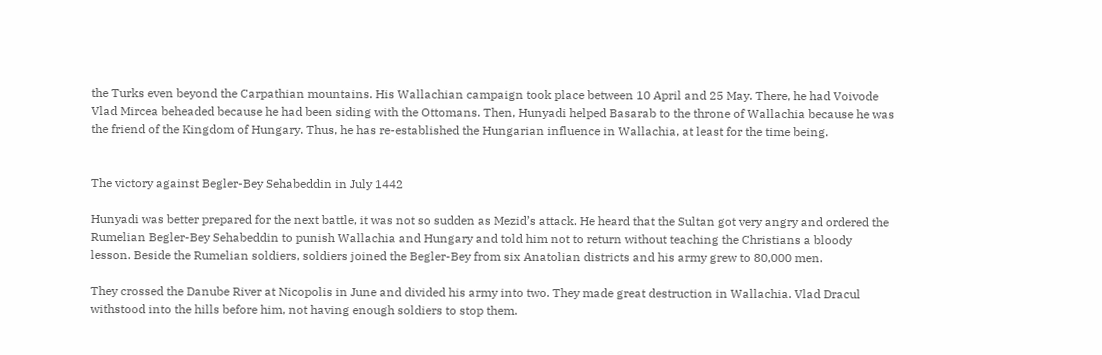the Turks even beyond the Carpathian mountains. His Wallachian campaign took place between 10 April and 25 May. There, he had Voivode Vlad Mircea beheaded because he had been siding with the Ottomans. Then, Hunyadi helped Basarab to the throne of Wallachia because he was the friend of the Kingdom of Hungary. Thus, he has re-established the Hungarian influence in Wallachia, at least for the time being.


The victory against Begler-Bey Sehabeddin in July 1442

Hunyadi was better prepared for the next battle, it was not so sudden as Mezid’s attack. He heard that the Sultan got very angry and ordered the Rumelian Begler-Bey Sehabeddin to punish Wallachia and Hungary and told him not to return without teaching the Christians a bloody lesson. Beside the Rumelian soldiers, soldiers joined the Begler-Bey from six Anatolian districts and his army grew to 80,000 men.

They crossed the Danube River at Nicopolis in June and divided his army into two. They made great destruction in Wallachia. Vlad Dracul withstood into the hills before him, not having enough soldiers to stop them.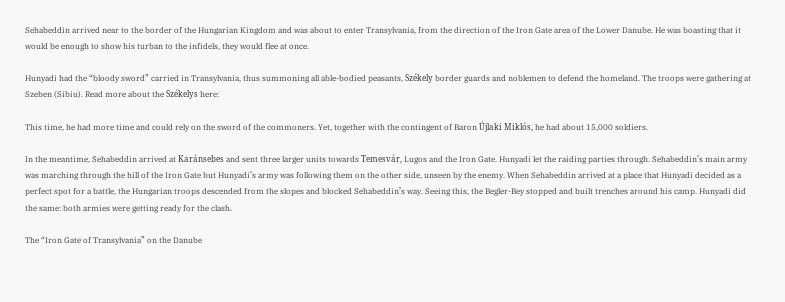Sehabeddin arrived near to the border of the Hungarian Kingdom and was about to enter Transylvania, from the direction of the Iron Gate area of the Lower Danube. He was boasting that it would be enough to show his turban to the infidels, they would flee at once.

Hunyadi had the “bloody sword” carried in Transylvania, thus summoning all able-bodied peasants, Székely border guards and noblemen to defend the homeland. The troops were gathering at Szeben (Sibiu). Read more about the Székelys here:

This time, he had more time and could rely on the sword of the commoners. Yet, together with the contingent of Baron Újlaki Miklós, he had about 15,000 soldiers.

In the meantime, Sehabeddin arrived at Karánsebes and sent three larger units towards Temesvár, Lugos and the Iron Gate. Hunyadi let the raiding parties through. Sehabeddin’s main army was marching through the hill of the Iron Gate but Hunyadi’s army was following them on the other side, unseen by the enemy. When Sehabeddin arrived at a place that Hunyadi decided as a perfect spot for a battle, the Hungarian troops descended from the slopes and blocked Sehabeddin’s way. Seeing this, the Begler-Bey stopped and built trenches around his camp. Hunyadi did the same: both armies were getting ready for the clash.

The “Iron Gate of Transylvania” on the Danube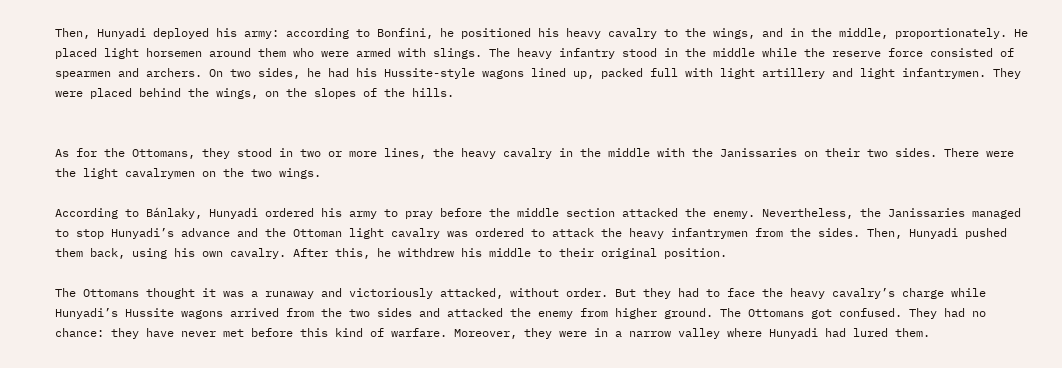Then, Hunyadi deployed his army: according to Bonfini, he positioned his heavy cavalry to the wings, and in the middle, proportionately. He placed light horsemen around them who were armed with slings. The heavy infantry stood in the middle while the reserve force consisted of spearmen and archers. On two sides, he had his Hussite-style wagons lined up, packed full with light artillery and light infantrymen. They were placed behind the wings, on the slopes of the hills.


As for the Ottomans, they stood in two or more lines, the heavy cavalry in the middle with the Janissaries on their two sides. There were the light cavalrymen on the two wings.

According to Bánlaky, Hunyadi ordered his army to pray before the middle section attacked the enemy. Nevertheless, the Janissaries managed to stop Hunyadi’s advance and the Ottoman light cavalry was ordered to attack the heavy infantrymen from the sides. Then, Hunyadi pushed them back, using his own cavalry. After this, he withdrew his middle to their original position.

The Ottomans thought it was a runaway and victoriously attacked, without order. But they had to face the heavy cavalry’s charge while Hunyadi’s Hussite wagons arrived from the two sides and attacked the enemy from higher ground. The Ottomans got confused. They had no chance: they have never met before this kind of warfare. Moreover, they were in a narrow valley where Hunyadi had lured them.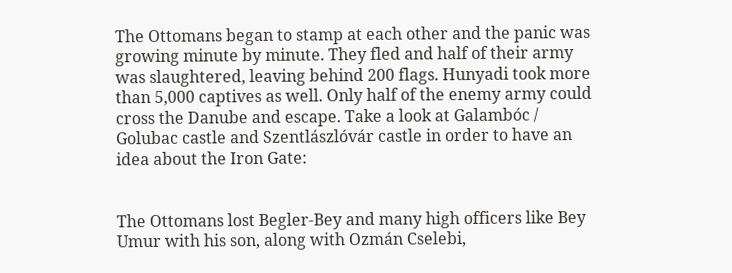The Ottomans began to stamp at each other and the panic was growing minute by minute. They fled and half of their army was slaughtered, leaving behind 200 flags. Hunyadi took more than 5,000 captives as well. Only half of the enemy army could cross the Danube and escape. Take a look at Galambóc / Golubac castle and Szentlászlóvár castle in order to have an idea about the Iron Gate:


The Ottomans lost Begler-Bey and many high officers like Bey Umur with his son, along with Ozmán Cselebi,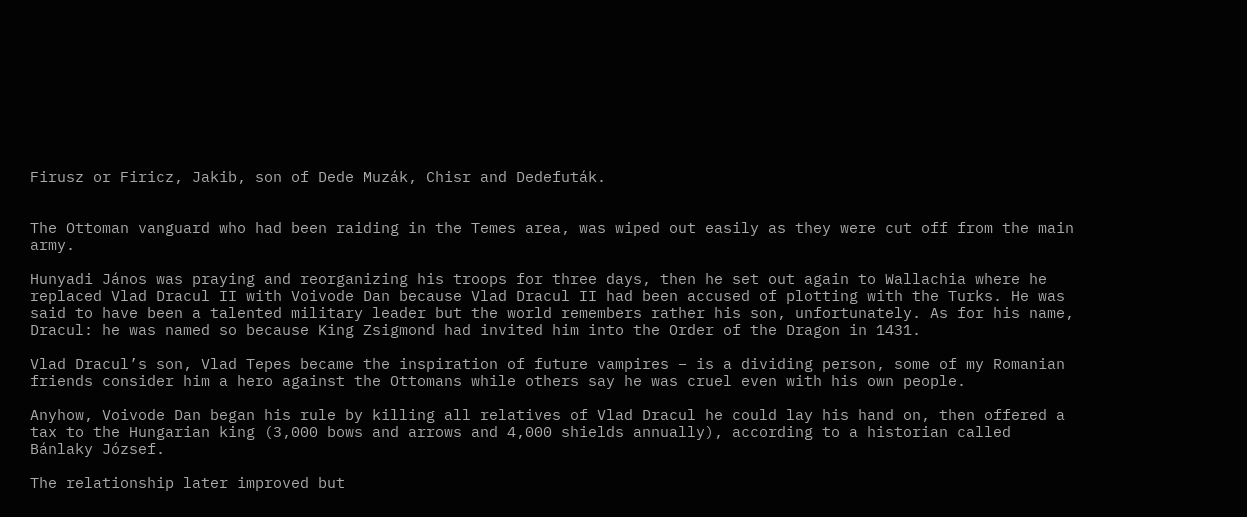Firusz or Firicz, Jakib, son of Dede Muzák, Chisr and Dedefuták.


The Ottoman vanguard who had been raiding in the Temes area, was wiped out easily as they were cut off from the main army.

Hunyadi János was praying and reorganizing his troops for three days, then he set out again to Wallachia where he replaced Vlad Dracul II with Voivode Dan because Vlad Dracul II had been accused of plotting with the Turks. He was said to have been a talented military leader but the world remembers rather his son, unfortunately. As for his name, Dracul: he was named so because King Zsigmond had invited him into the Order of the Dragon in 1431.

Vlad Dracul’s son, Vlad Tepes became the inspiration of future vampires – is a dividing person, some of my Romanian friends consider him a hero against the Ottomans while others say he was cruel even with his own people.

Anyhow, Voivode Dan began his rule by killing all relatives of Vlad Dracul he could lay his hand on, then offered a tax to the Hungarian king (3,000 bows and arrows and 4,000 shields annually), according to a historian called Bánlaky József.

The relationship later improved but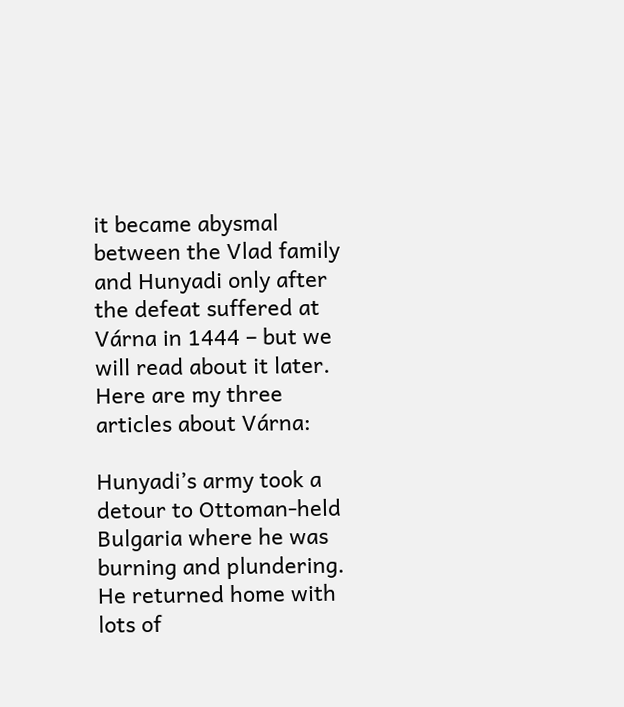it became abysmal between the Vlad family and Hunyadi only after the defeat suffered at Várna in 1444 – but we will read about it later. Here are my three articles about Várna:

Hunyadi’s army took a detour to Ottoman-held Bulgaria where he was burning and plundering. He returned home with lots of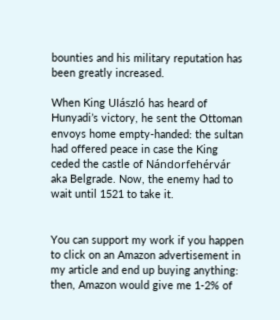bounties and his military reputation has been greatly increased.

When King Ulászló has heard of Hunyadi’s victory, he sent the Ottoman envoys home empty-handed: the sultan had offered peace in case the King ceded the castle of Nándorfehérvár aka Belgrade. Now, the enemy had to wait until 1521 to take it.


You can support my work if you happen to click on an Amazon advertisement in my article and end up buying anything: then, Amazon would give me 1-2% of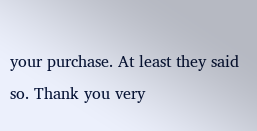your purchase. At least they said so. Thank you very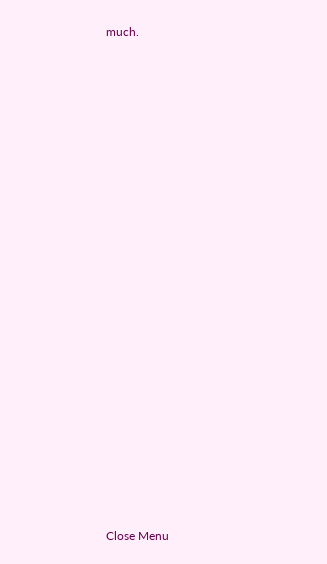much.




















Close Menu